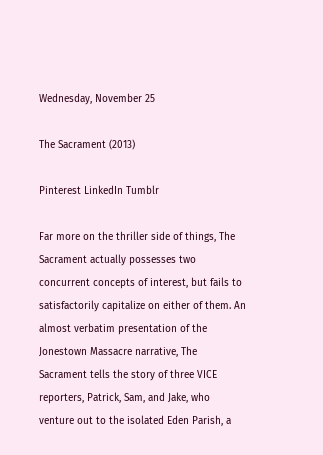Wednesday, November 25

The Sacrament (2013)

Pinterest LinkedIn Tumblr

Far more on the thriller side of things, The Sacrament actually possesses two concurrent concepts of interest, but fails to satisfactorily capitalize on either of them. An almost verbatim presentation of the Jonestown Massacre narrative, The Sacrament tells the story of three VICE reporters, Patrick, Sam, and Jake, who venture out to the isolated Eden Parish, a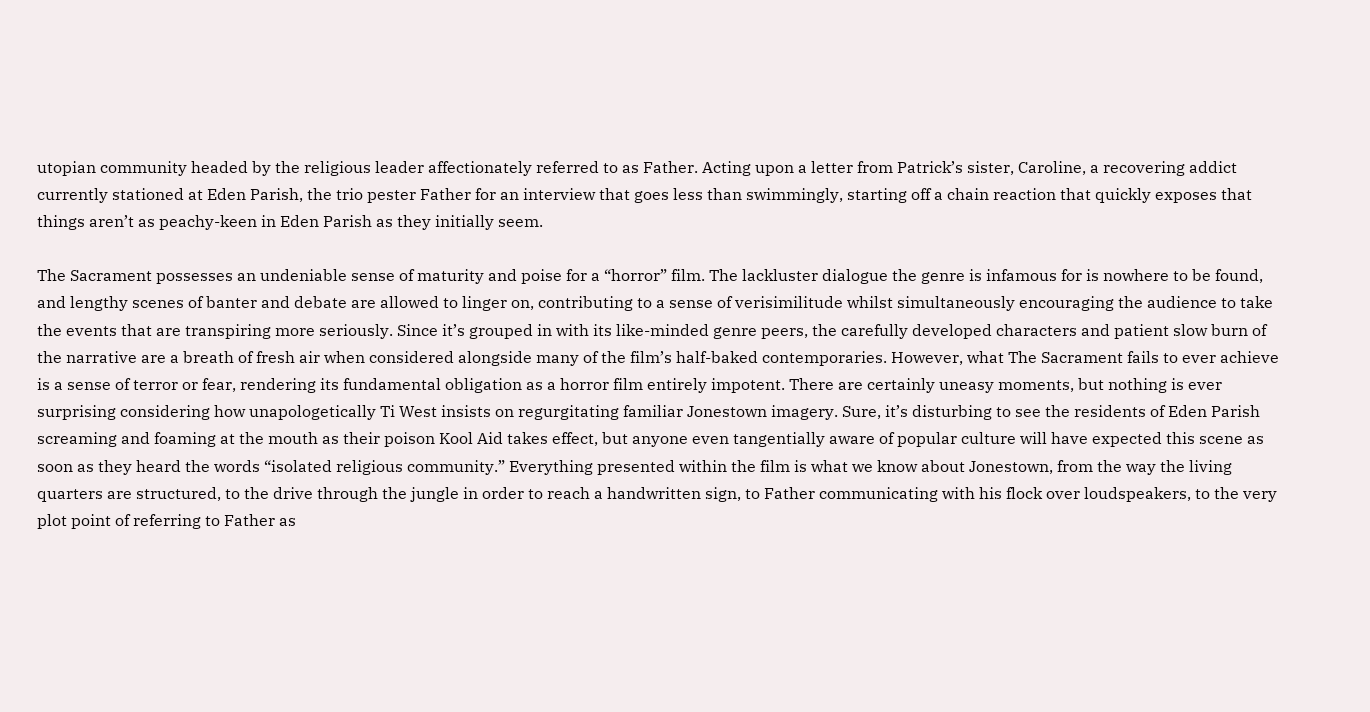utopian community headed by the religious leader affectionately referred to as Father. Acting upon a letter from Patrick’s sister, Caroline, a recovering addict currently stationed at Eden Parish, the trio pester Father for an interview that goes less than swimmingly, starting off a chain reaction that quickly exposes that things aren’t as peachy-keen in Eden Parish as they initially seem.

The Sacrament possesses an undeniable sense of maturity and poise for a “horror” film. The lackluster dialogue the genre is infamous for is nowhere to be found, and lengthy scenes of banter and debate are allowed to linger on, contributing to a sense of verisimilitude whilst simultaneously encouraging the audience to take the events that are transpiring more seriously. Since it’s grouped in with its like-minded genre peers, the carefully developed characters and patient slow burn of the narrative are a breath of fresh air when considered alongside many of the film’s half-baked contemporaries. However, what The Sacrament fails to ever achieve is a sense of terror or fear, rendering its fundamental obligation as a horror film entirely impotent. There are certainly uneasy moments, but nothing is ever surprising considering how unapologetically Ti West insists on regurgitating familiar Jonestown imagery. Sure, it’s disturbing to see the residents of Eden Parish screaming and foaming at the mouth as their poison Kool Aid takes effect, but anyone even tangentially aware of popular culture will have expected this scene as soon as they heard the words “isolated religious community.” Everything presented within the film is what we know about Jonestown, from the way the living quarters are structured, to the drive through the jungle in order to reach a handwritten sign, to Father communicating with his flock over loudspeakers, to the very plot point of referring to Father as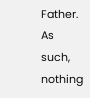Father. As such, nothing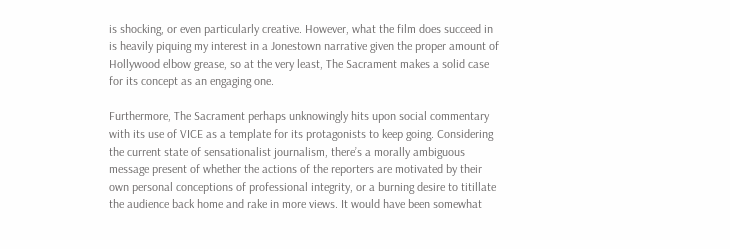is shocking, or even particularly creative. However, what the film does succeed in is heavily piquing my interest in a Jonestown narrative given the proper amount of Hollywood elbow grease, so at the very least, The Sacrament makes a solid case for its concept as an engaging one.

Furthermore, The Sacrament perhaps unknowingly hits upon social commentary with its use of VICE as a template for its protagonists to keep going. Considering the current state of sensationalist journalism, there’s a morally ambiguous message present of whether the actions of the reporters are motivated by their own personal conceptions of professional integrity, or a burning desire to titillate the audience back home and rake in more views. It would have been somewhat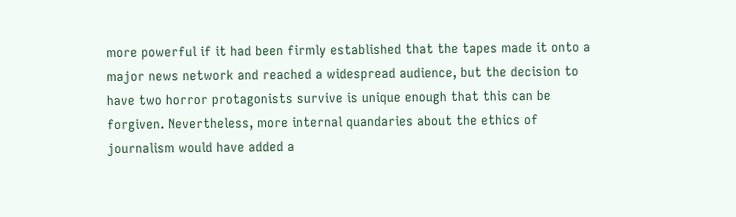more powerful if it had been firmly established that the tapes made it onto a major news network and reached a widespread audience, but the decision to have two horror protagonists survive is unique enough that this can be forgiven. Nevertheless, more internal quandaries about the ethics of journalism would have added a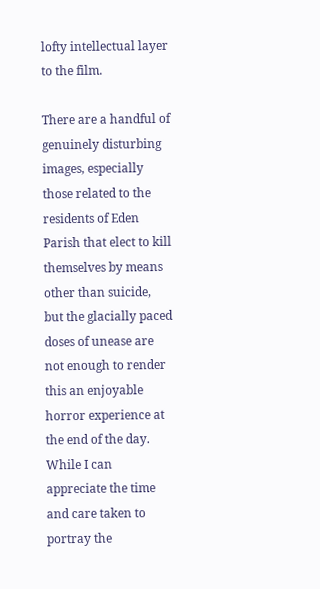lofty intellectual layer to the film.

There are a handful of genuinely disturbing images, especially those related to the residents of Eden Parish that elect to kill themselves by means other than suicide, but the glacially paced doses of unease are not enough to render this an enjoyable horror experience at the end of the day. While I can appreciate the time and care taken to portray the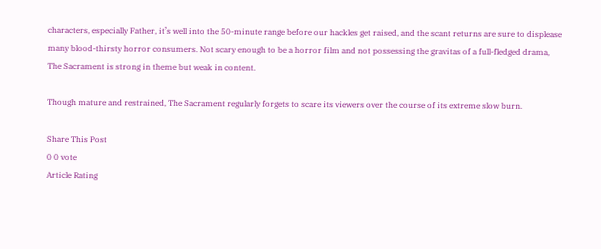characters, especially Father, it’s well into the 50-minute range before our hackles get raised, and the scant returns are sure to displease many blood-thirsty horror consumers. Not scary enough to be a horror film and not possessing the gravitas of a full-fledged drama, The Sacrament is strong in theme but weak in content.

Though mature and restrained, The Sacrament regularly forgets to scare its viewers over the course of its extreme slow burn.

Share This Post
0 0 vote
Article Rating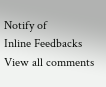Notify of
Inline Feedbacks
View all comments